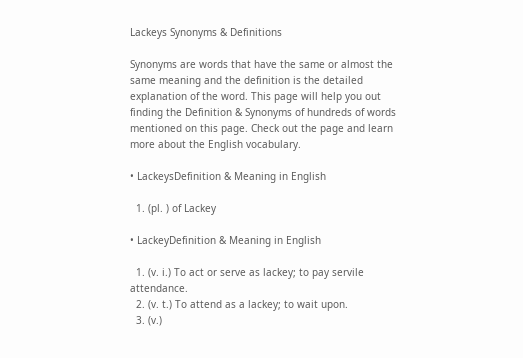Lackeys Synonyms & Definitions

Synonyms are words that have the same or almost the same meaning and the definition is the detailed explanation of the word. This page will help you out finding the Definition & Synonyms of hundreds of words mentioned on this page. Check out the page and learn more about the English vocabulary.

• LackeysDefinition & Meaning in English

  1. (pl. ) of Lackey

• LackeyDefinition & Meaning in English

  1. (v. i.) To act or serve as lackey; to pay servile attendance.
  2. (v. t.) To attend as a lackey; to wait upon.
  3. (v.)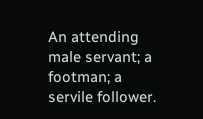An attending male servant; a footman; a servile follower.